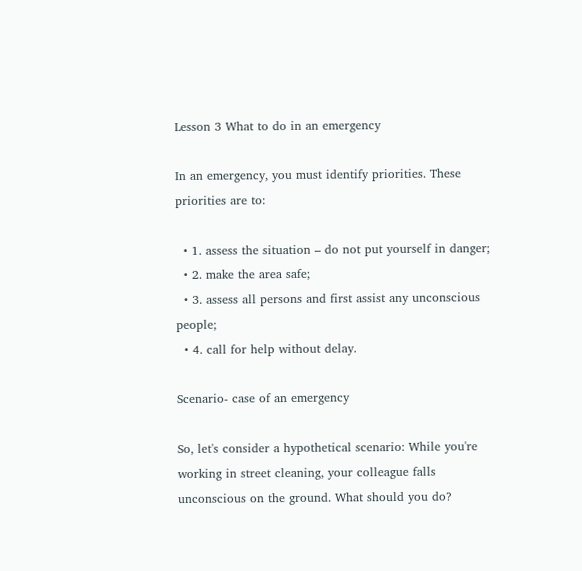Lesson 3 What to do in an emergency

In an emergency, you must identify priorities. These priorities are to:

  • 1. assess the situation – do not put yourself in danger;
  • 2. make the area safe;
  • 3. assess all persons and first assist any unconscious people;
  • 4. call for help without delay.

Scenario- case of an emergency

So, let's consider a hypothetical scenario: While you're working in street cleaning, your colleague falls unconscious on the ground. What should you do?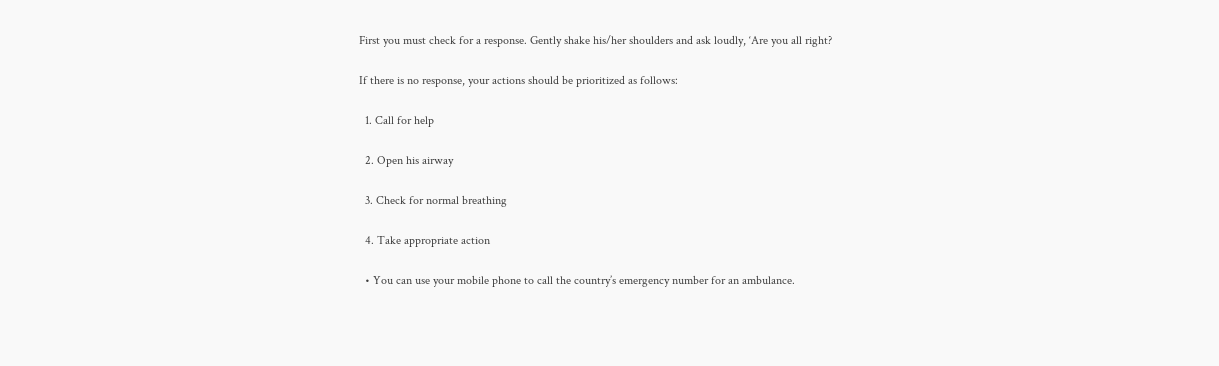First you must check for a response. Gently shake his/her shoulders and ask loudly, ‘Are you all right?

If there is no response, your actions should be prioritized as follows:

  1. Call for help

  2. Open his airway

  3. Check for normal breathing

  4. Take appropriate action

  • You can use your mobile phone to call the country’s emergency number for an ambulance.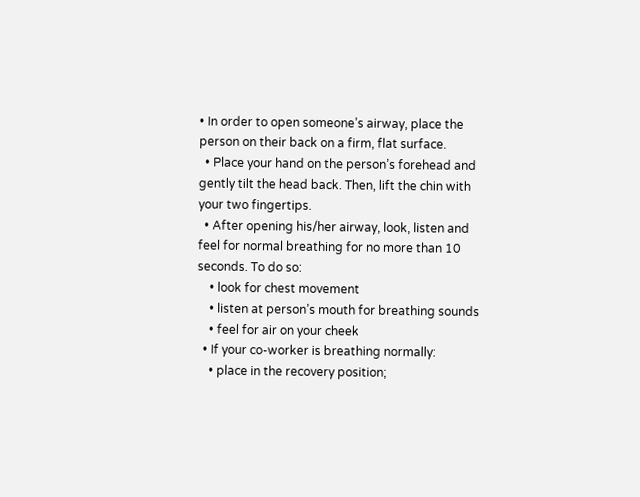• In order to open someone’s airway, place the person on their back on a firm, flat surface.
  • Place your hand on the person’s forehead and gently tilt the head back. Then, lift the chin with your two fingertips.
  • After opening his/her airway, look, listen and feel for normal breathing for no more than 10 seconds. To do so:
    • look for chest movement
    • listen at person’s mouth for breathing sounds
    • feel for air on your cheek
  • If your co-worker is breathing normally:
    • place in the recovery position;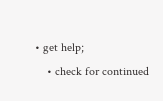• get help;
    • check for continued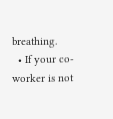breathing.
  • If your co-worker is not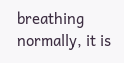breathing normally, it is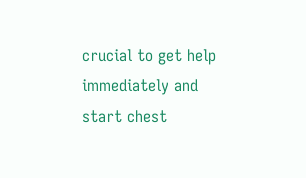crucial to get help immediately and start chest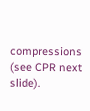compressions (see CPR next slide).